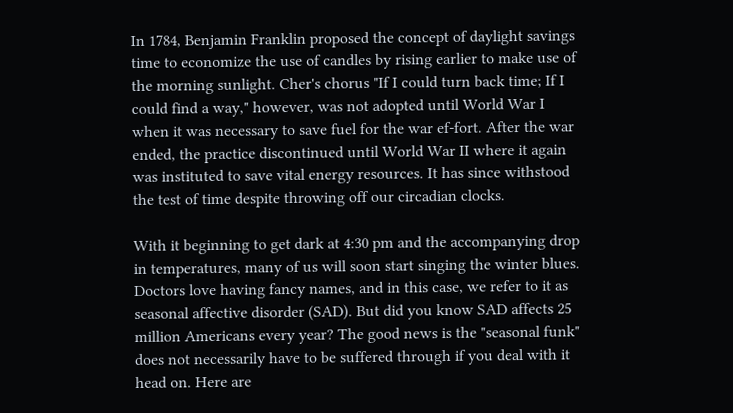In 1784, Benjamin Franklin proposed the concept of daylight savings time to economize the use of candles by rising earlier to make use of the morning sunlight. Cher's chorus "If I could turn back time; If I could find a way," however, was not adopted until World War I when it was necessary to save fuel for the war ef-fort. After the war ended, the practice discontinued until World War II where it again was instituted to save vital energy resources. It has since withstood the test of time despite throwing off our circadian clocks.

With it beginning to get dark at 4:30 pm and the accompanying drop in temperatures, many of us will soon start singing the winter blues. Doctors love having fancy names, and in this case, we refer to it as seasonal affective disorder (SAD). But did you know SAD affects 25 million Americans every year? The good news is the "seasonal funk" does not necessarily have to be suffered through if you deal with it head on. Here are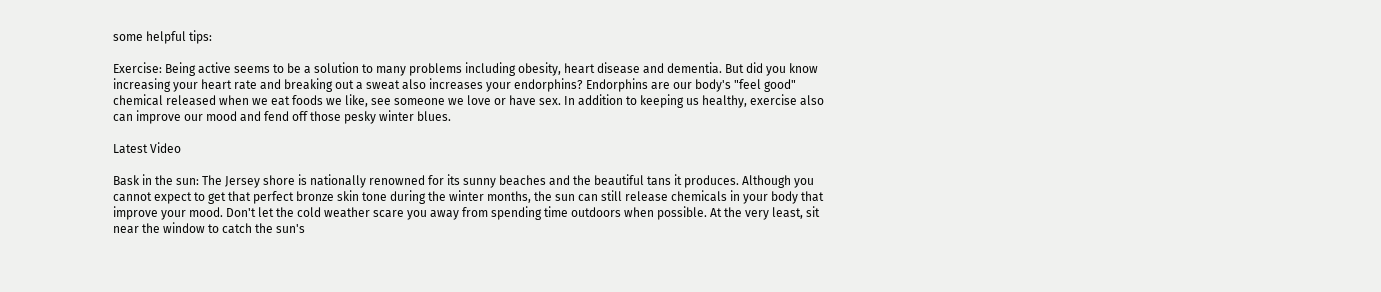some helpful tips:

Exercise: Being active seems to be a solution to many problems including obesity, heart disease and dementia. But did you know increasing your heart rate and breaking out a sweat also increases your endorphins? Endorphins are our body's "feel good" chemical released when we eat foods we like, see someone we love or have sex. In addition to keeping us healthy, exercise also can improve our mood and fend off those pesky winter blues.

Latest Video

Bask in the sun: The Jersey shore is nationally renowned for its sunny beaches and the beautiful tans it produces. Although you cannot expect to get that perfect bronze skin tone during the winter months, the sun can still release chemicals in your body that improve your mood. Don't let the cold weather scare you away from spending time outdoors when possible. At the very least, sit near the window to catch the sun's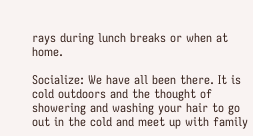rays during lunch breaks or when at home.

Socialize: We have all been there. It is cold outdoors and the thought of showering and washing your hair to go out in the cold and meet up with family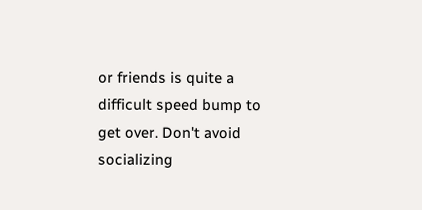or friends is quite a difficult speed bump to get over. Don't avoid socializing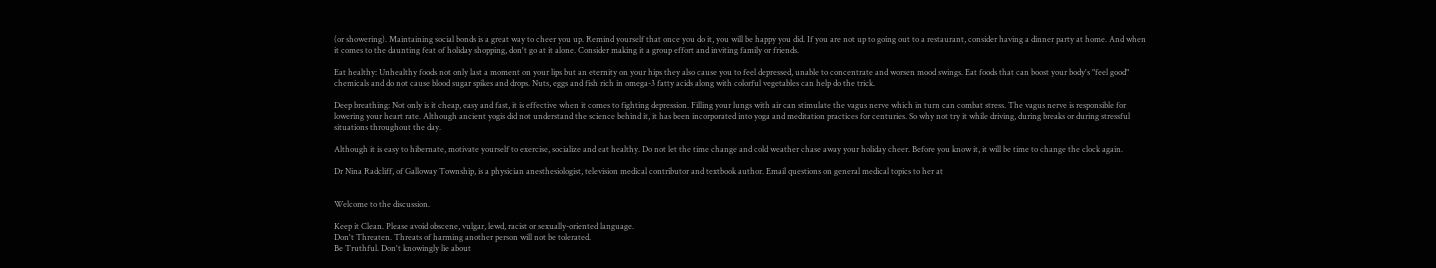(or showering). Maintaining social bonds is a great way to cheer you up. Remind yourself that once you do it, you will be happy you did. If you are not up to going out to a restaurant, consider having a dinner party at home. And when it comes to the daunting feat of holiday shopping, don't go at it alone. Consider making it a group effort and inviting family or friends.

Eat healthy: Unhealthy foods not only last a moment on your lips but an eternity on your hips they also cause you to feel depressed, unable to concentrate and worsen mood swings. Eat foods that can boost your body's "feel good" chemicals and do not cause blood sugar spikes and drops. Nuts, eggs and fish rich in omega-3 fatty acids along with colorful vegetables can help do the trick.

Deep breathing: Not only is it cheap, easy and fast, it is effective when it comes to fighting depression. Filling your lungs with air can stimulate the vagus nerve which in turn can combat stress. The vagus nerve is responsible for lowering your heart rate. Although ancient yogis did not understand the science behind it, it has been incorporated into yoga and meditation practices for centuries. So why not try it while driving, during breaks or during stressful situations throughout the day.

Although it is easy to hibernate, motivate yourself to exercise, socialize and eat healthy. Do not let the time change and cold weather chase away your holiday cheer. Before you know it, it will be time to change the clock again.

Dr Nina Radcliff, of Galloway Township, is a physician anesthesiologist, television medical contributor and textbook author. Email questions on general medical topics to her at


Welcome to the discussion.

Keep it Clean. Please avoid obscene, vulgar, lewd, racist or sexually-oriented language.
Don't Threaten. Threats of harming another person will not be tolerated.
Be Truthful. Don't knowingly lie about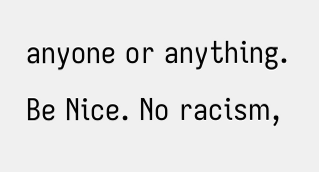anyone or anything.
Be Nice. No racism,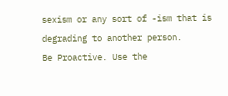sexism or any sort of -ism that is degrading to another person.
Be Proactive. Use the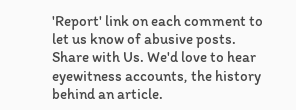'Report' link on each comment to let us know of abusive posts.
Share with Us. We'd love to hear eyewitness accounts, the history behind an article.